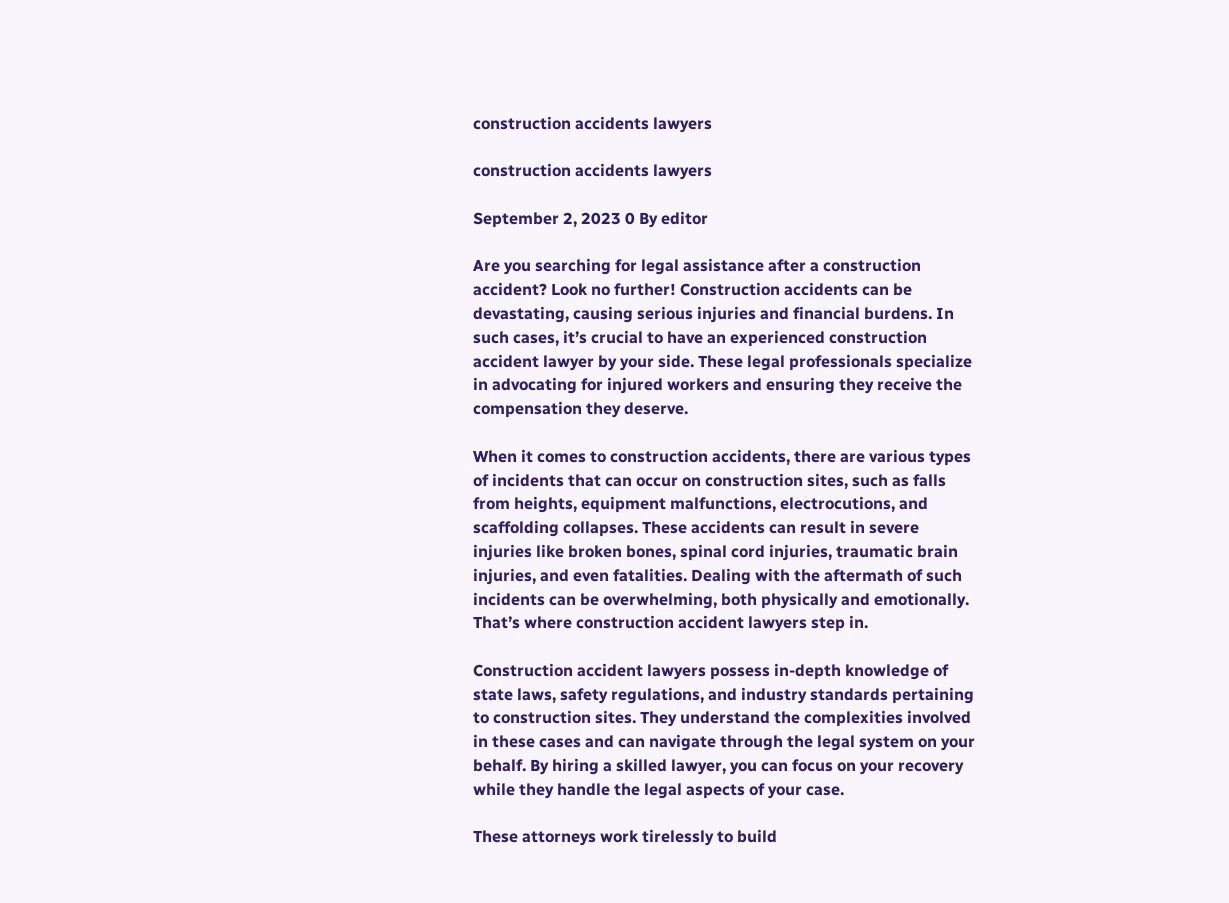construction accidents lawyers

construction accidents lawyers

September 2, 2023 0 By editor

Are you searching for legal assistance after a construction accident? Look no further! Construction accidents can be devastating, causing serious injuries and financial burdens. In such cases, it’s crucial to have an experienced construction accident lawyer by your side. These legal professionals specialize in advocating for injured workers and ensuring they receive the compensation they deserve.

When it comes to construction accidents, there are various types of incidents that can occur on construction sites, such as falls from heights, equipment malfunctions, electrocutions, and scaffolding collapses. These accidents can result in severe injuries like broken bones, spinal cord injuries, traumatic brain injuries, and even fatalities. Dealing with the aftermath of such incidents can be overwhelming, both physically and emotionally. That’s where construction accident lawyers step in.

Construction accident lawyers possess in-depth knowledge of state laws, safety regulations, and industry standards pertaining to construction sites. They understand the complexities involved in these cases and can navigate through the legal system on your behalf. By hiring a skilled lawyer, you can focus on your recovery while they handle the legal aspects of your case.

These attorneys work tirelessly to build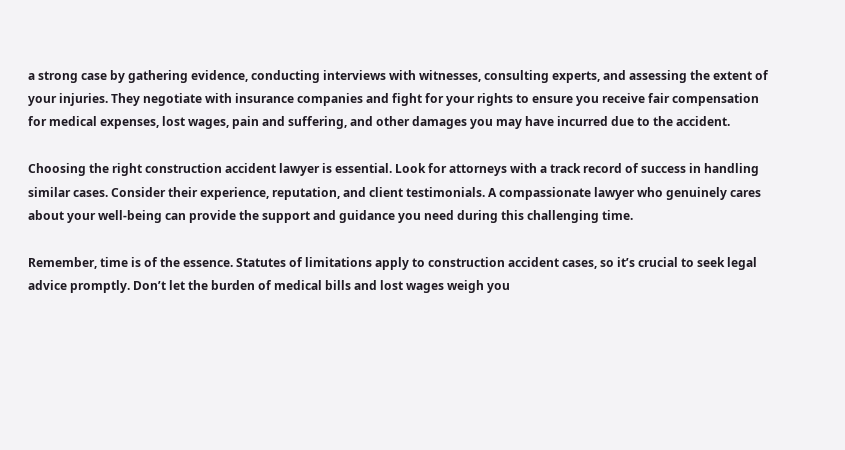a strong case by gathering evidence, conducting interviews with witnesses, consulting experts, and assessing the extent of your injuries. They negotiate with insurance companies and fight for your rights to ensure you receive fair compensation for medical expenses, lost wages, pain and suffering, and other damages you may have incurred due to the accident.

Choosing the right construction accident lawyer is essential. Look for attorneys with a track record of success in handling similar cases. Consider their experience, reputation, and client testimonials. A compassionate lawyer who genuinely cares about your well-being can provide the support and guidance you need during this challenging time.

Remember, time is of the essence. Statutes of limitations apply to construction accident cases, so it’s crucial to seek legal advice promptly. Don’t let the burden of medical bills and lost wages weigh you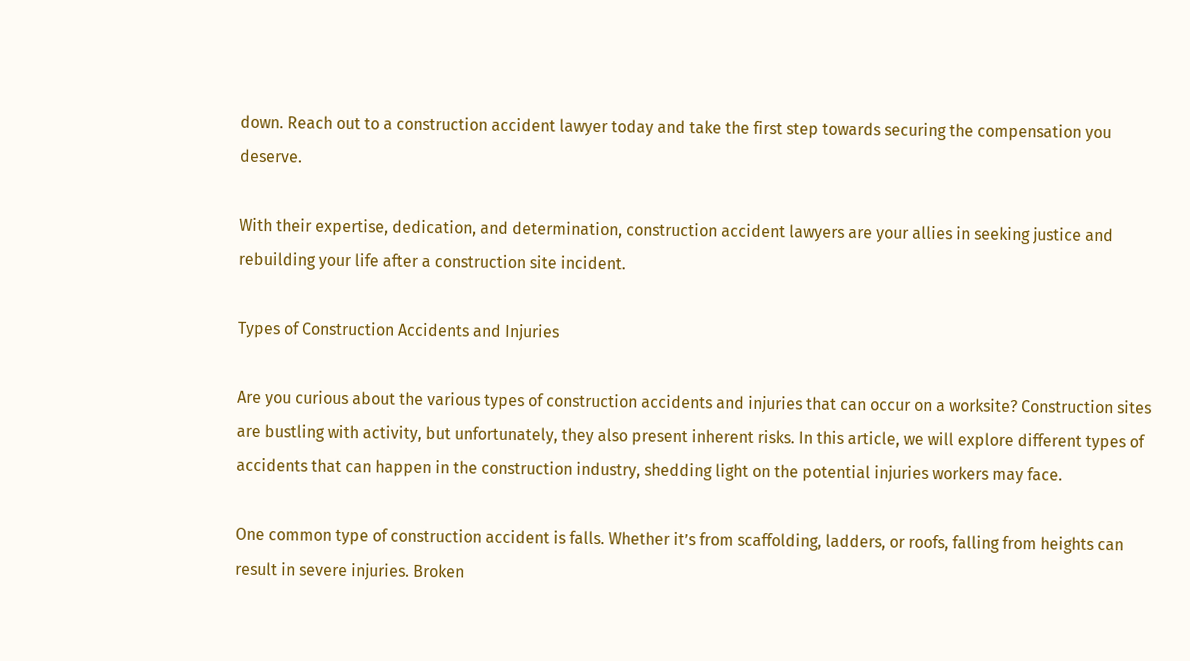down. Reach out to a construction accident lawyer today and take the first step towards securing the compensation you deserve.

With their expertise, dedication, and determination, construction accident lawyers are your allies in seeking justice and rebuilding your life after a construction site incident.

Types of Construction Accidents and Injuries

Are you curious about the various types of construction accidents and injuries that can occur on a worksite? Construction sites are bustling with activity, but unfortunately, they also present inherent risks. In this article, we will explore different types of accidents that can happen in the construction industry, shedding light on the potential injuries workers may face.

One common type of construction accident is falls. Whether it’s from scaffolding, ladders, or roofs, falling from heights can result in severe injuries. Broken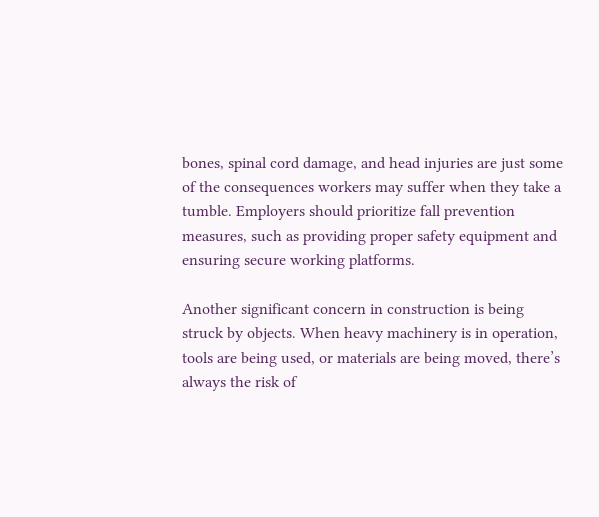bones, spinal cord damage, and head injuries are just some of the consequences workers may suffer when they take a tumble. Employers should prioritize fall prevention measures, such as providing proper safety equipment and ensuring secure working platforms.

Another significant concern in construction is being struck by objects. When heavy machinery is in operation, tools are being used, or materials are being moved, there’s always the risk of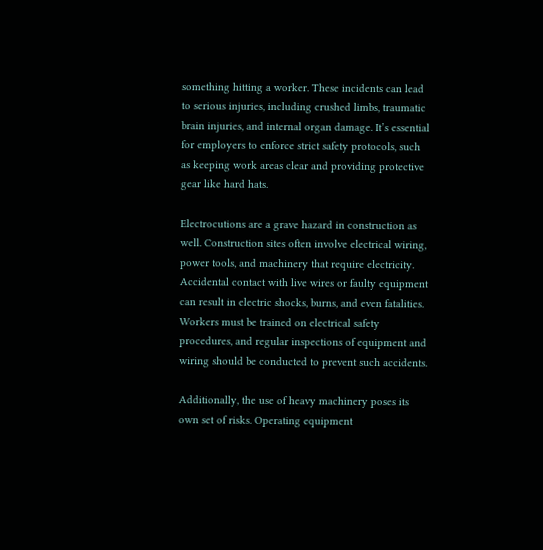something hitting a worker. These incidents can lead to serious injuries, including crushed limbs, traumatic brain injuries, and internal organ damage. It’s essential for employers to enforce strict safety protocols, such as keeping work areas clear and providing protective gear like hard hats.

Electrocutions are a grave hazard in construction as well. Construction sites often involve electrical wiring, power tools, and machinery that require electricity. Accidental contact with live wires or faulty equipment can result in electric shocks, burns, and even fatalities. Workers must be trained on electrical safety procedures, and regular inspections of equipment and wiring should be conducted to prevent such accidents.

Additionally, the use of heavy machinery poses its own set of risks. Operating equipment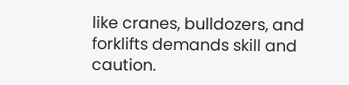like cranes, bulldozers, and forklifts demands skill and caution.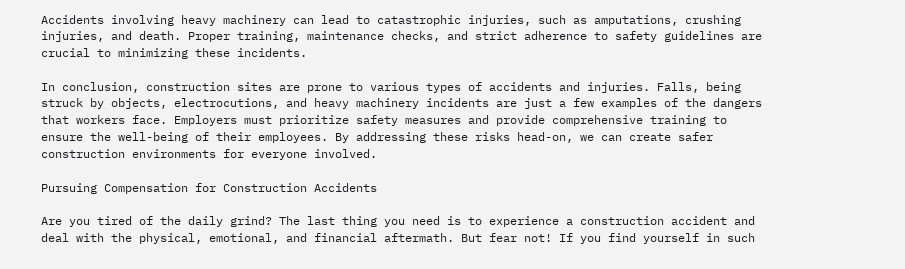Accidents involving heavy machinery can lead to catastrophic injuries, such as amputations, crushing injuries, and death. Proper training, maintenance checks, and strict adherence to safety guidelines are crucial to minimizing these incidents.

In conclusion, construction sites are prone to various types of accidents and injuries. Falls, being struck by objects, electrocutions, and heavy machinery incidents are just a few examples of the dangers that workers face. Employers must prioritize safety measures and provide comprehensive training to ensure the well-being of their employees. By addressing these risks head-on, we can create safer construction environments for everyone involved.

Pursuing Compensation for Construction Accidents

Are you tired of the daily grind? The last thing you need is to experience a construction accident and deal with the physical, emotional, and financial aftermath. But fear not! If you find yourself in such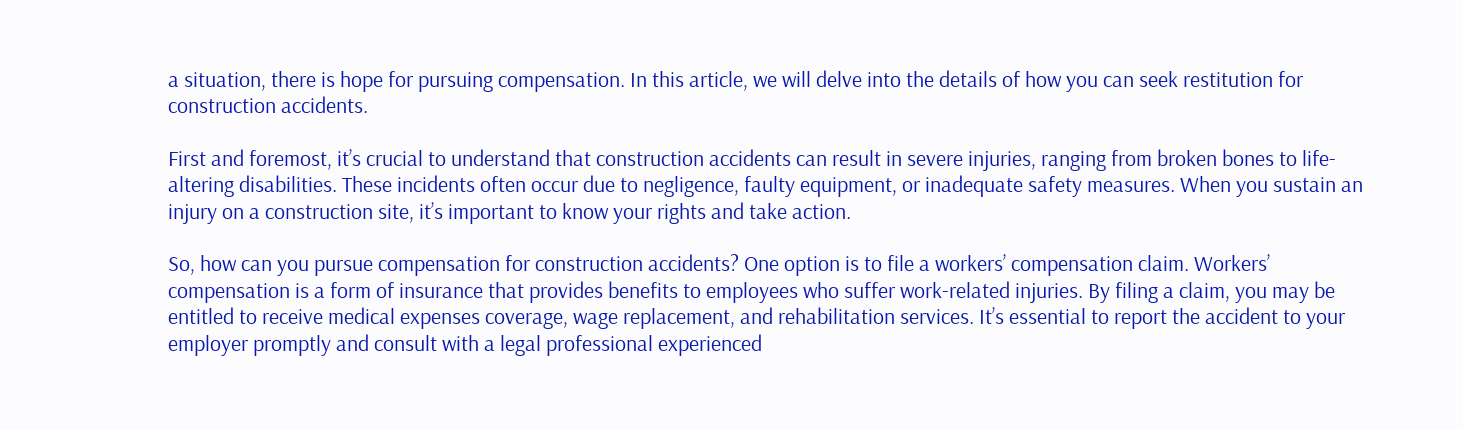a situation, there is hope for pursuing compensation. In this article, we will delve into the details of how you can seek restitution for construction accidents.

First and foremost, it’s crucial to understand that construction accidents can result in severe injuries, ranging from broken bones to life-altering disabilities. These incidents often occur due to negligence, faulty equipment, or inadequate safety measures. When you sustain an injury on a construction site, it’s important to know your rights and take action.

So, how can you pursue compensation for construction accidents? One option is to file a workers’ compensation claim. Workers’ compensation is a form of insurance that provides benefits to employees who suffer work-related injuries. By filing a claim, you may be entitled to receive medical expenses coverage, wage replacement, and rehabilitation services. It’s essential to report the accident to your employer promptly and consult with a legal professional experienced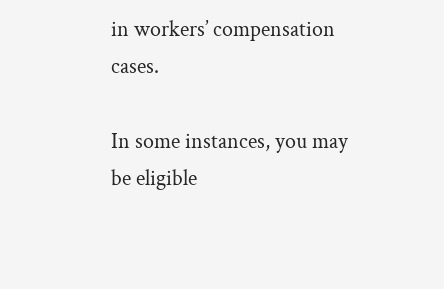in workers’ compensation cases.

In some instances, you may be eligible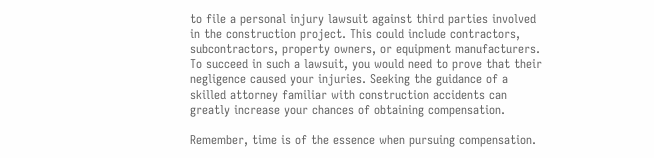to file a personal injury lawsuit against third parties involved in the construction project. This could include contractors, subcontractors, property owners, or equipment manufacturers. To succeed in such a lawsuit, you would need to prove that their negligence caused your injuries. Seeking the guidance of a skilled attorney familiar with construction accidents can greatly increase your chances of obtaining compensation.

Remember, time is of the essence when pursuing compensation.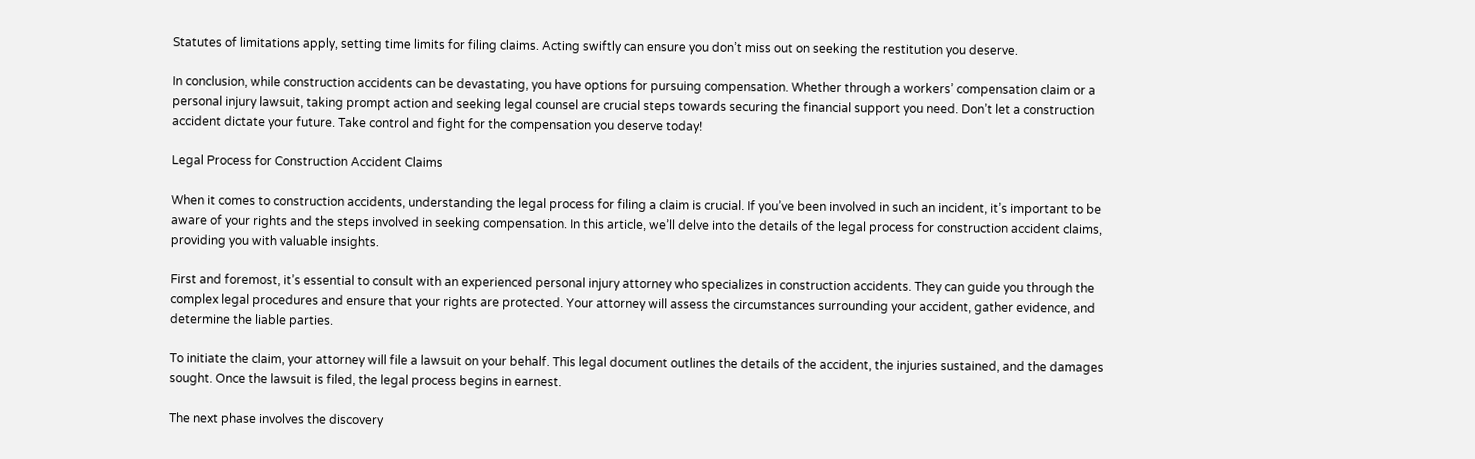Statutes of limitations apply, setting time limits for filing claims. Acting swiftly can ensure you don’t miss out on seeking the restitution you deserve.

In conclusion, while construction accidents can be devastating, you have options for pursuing compensation. Whether through a workers’ compensation claim or a personal injury lawsuit, taking prompt action and seeking legal counsel are crucial steps towards securing the financial support you need. Don’t let a construction accident dictate your future. Take control and fight for the compensation you deserve today!

Legal Process for Construction Accident Claims

When it comes to construction accidents, understanding the legal process for filing a claim is crucial. If you’ve been involved in such an incident, it’s important to be aware of your rights and the steps involved in seeking compensation. In this article, we’ll delve into the details of the legal process for construction accident claims, providing you with valuable insights.

First and foremost, it’s essential to consult with an experienced personal injury attorney who specializes in construction accidents. They can guide you through the complex legal procedures and ensure that your rights are protected. Your attorney will assess the circumstances surrounding your accident, gather evidence, and determine the liable parties.

To initiate the claim, your attorney will file a lawsuit on your behalf. This legal document outlines the details of the accident, the injuries sustained, and the damages sought. Once the lawsuit is filed, the legal process begins in earnest.

The next phase involves the discovery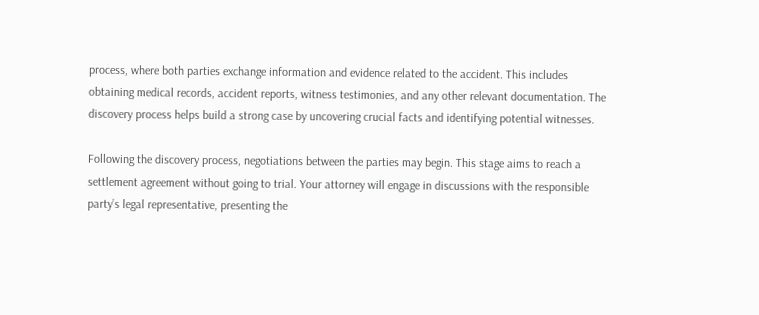process, where both parties exchange information and evidence related to the accident. This includes obtaining medical records, accident reports, witness testimonies, and any other relevant documentation. The discovery process helps build a strong case by uncovering crucial facts and identifying potential witnesses.

Following the discovery process, negotiations between the parties may begin. This stage aims to reach a settlement agreement without going to trial. Your attorney will engage in discussions with the responsible party’s legal representative, presenting the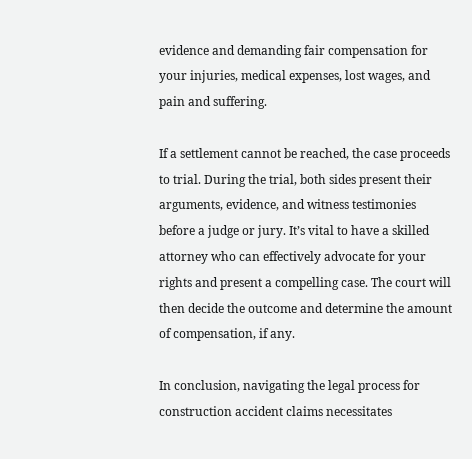evidence and demanding fair compensation for your injuries, medical expenses, lost wages, and pain and suffering.

If a settlement cannot be reached, the case proceeds to trial. During the trial, both sides present their arguments, evidence, and witness testimonies before a judge or jury. It’s vital to have a skilled attorney who can effectively advocate for your rights and present a compelling case. The court will then decide the outcome and determine the amount of compensation, if any.

In conclusion, navigating the legal process for construction accident claims necessitates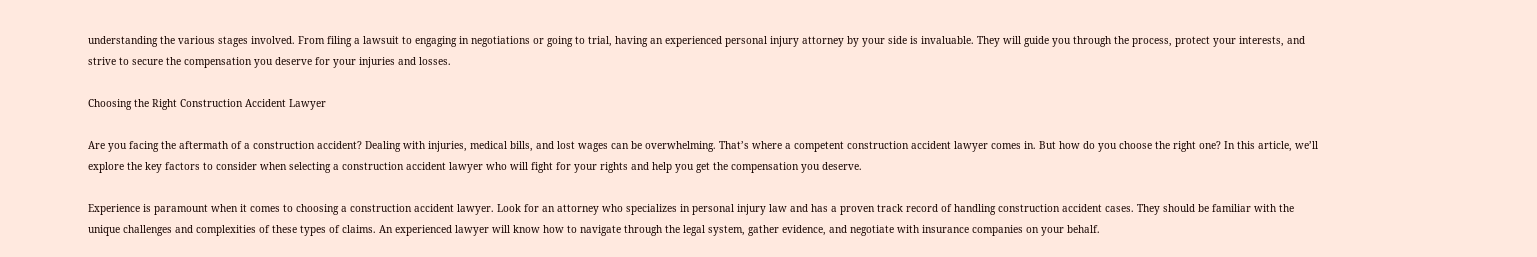understanding the various stages involved. From filing a lawsuit to engaging in negotiations or going to trial, having an experienced personal injury attorney by your side is invaluable. They will guide you through the process, protect your interests, and strive to secure the compensation you deserve for your injuries and losses.

Choosing the Right Construction Accident Lawyer

Are you facing the aftermath of a construction accident? Dealing with injuries, medical bills, and lost wages can be overwhelming. That’s where a competent construction accident lawyer comes in. But how do you choose the right one? In this article, we’ll explore the key factors to consider when selecting a construction accident lawyer who will fight for your rights and help you get the compensation you deserve.

Experience is paramount when it comes to choosing a construction accident lawyer. Look for an attorney who specializes in personal injury law and has a proven track record of handling construction accident cases. They should be familiar with the unique challenges and complexities of these types of claims. An experienced lawyer will know how to navigate through the legal system, gather evidence, and negotiate with insurance companies on your behalf.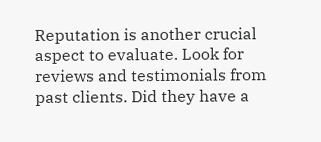Reputation is another crucial aspect to evaluate. Look for reviews and testimonials from past clients. Did they have a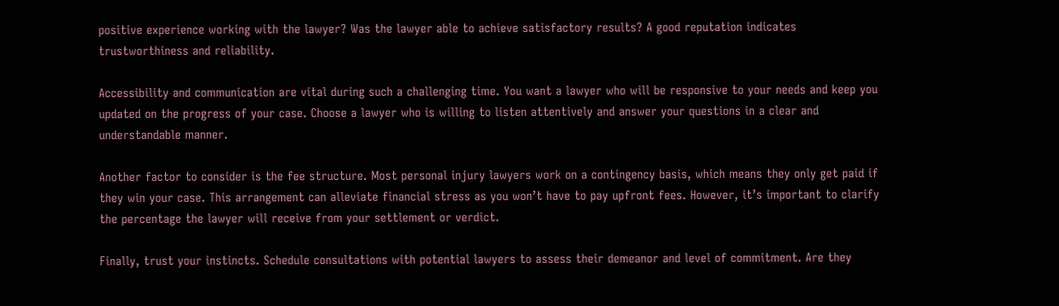positive experience working with the lawyer? Was the lawyer able to achieve satisfactory results? A good reputation indicates trustworthiness and reliability.

Accessibility and communication are vital during such a challenging time. You want a lawyer who will be responsive to your needs and keep you updated on the progress of your case. Choose a lawyer who is willing to listen attentively and answer your questions in a clear and understandable manner.

Another factor to consider is the fee structure. Most personal injury lawyers work on a contingency basis, which means they only get paid if they win your case. This arrangement can alleviate financial stress as you won’t have to pay upfront fees. However, it’s important to clarify the percentage the lawyer will receive from your settlement or verdict.

Finally, trust your instincts. Schedule consultations with potential lawyers to assess their demeanor and level of commitment. Are they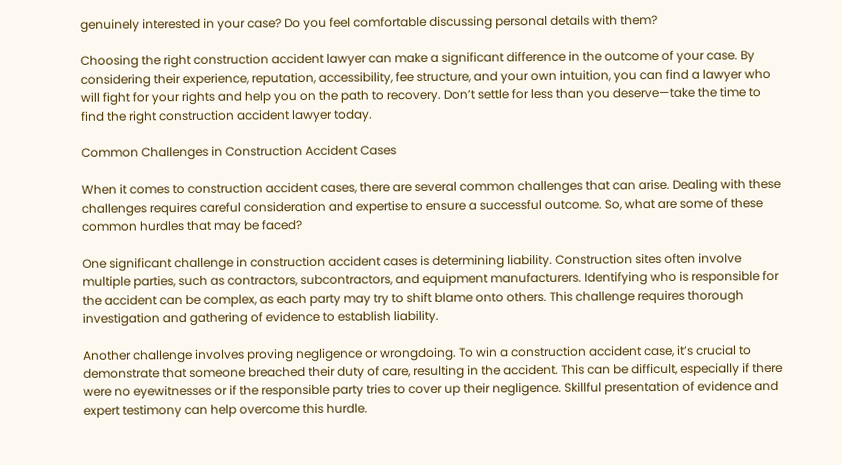genuinely interested in your case? Do you feel comfortable discussing personal details with them?

Choosing the right construction accident lawyer can make a significant difference in the outcome of your case. By considering their experience, reputation, accessibility, fee structure, and your own intuition, you can find a lawyer who will fight for your rights and help you on the path to recovery. Don’t settle for less than you deserve—take the time to find the right construction accident lawyer today.

Common Challenges in Construction Accident Cases

When it comes to construction accident cases, there are several common challenges that can arise. Dealing with these challenges requires careful consideration and expertise to ensure a successful outcome. So, what are some of these common hurdles that may be faced?

One significant challenge in construction accident cases is determining liability. Construction sites often involve multiple parties, such as contractors, subcontractors, and equipment manufacturers. Identifying who is responsible for the accident can be complex, as each party may try to shift blame onto others. This challenge requires thorough investigation and gathering of evidence to establish liability.

Another challenge involves proving negligence or wrongdoing. To win a construction accident case, it’s crucial to demonstrate that someone breached their duty of care, resulting in the accident. This can be difficult, especially if there were no eyewitnesses or if the responsible party tries to cover up their negligence. Skillful presentation of evidence and expert testimony can help overcome this hurdle.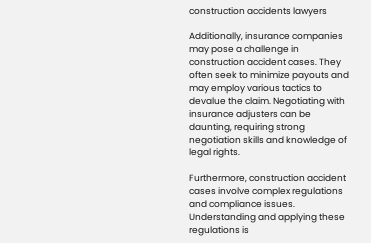construction accidents lawyers

Additionally, insurance companies may pose a challenge in construction accident cases. They often seek to minimize payouts and may employ various tactics to devalue the claim. Negotiating with insurance adjusters can be daunting, requiring strong negotiation skills and knowledge of legal rights.

Furthermore, construction accident cases involve complex regulations and compliance issues. Understanding and applying these regulations is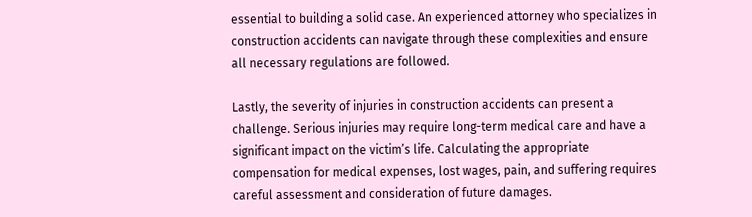essential to building a solid case. An experienced attorney who specializes in construction accidents can navigate through these complexities and ensure all necessary regulations are followed.

Lastly, the severity of injuries in construction accidents can present a challenge. Serious injuries may require long-term medical care and have a significant impact on the victim’s life. Calculating the appropriate compensation for medical expenses, lost wages, pain, and suffering requires careful assessment and consideration of future damages.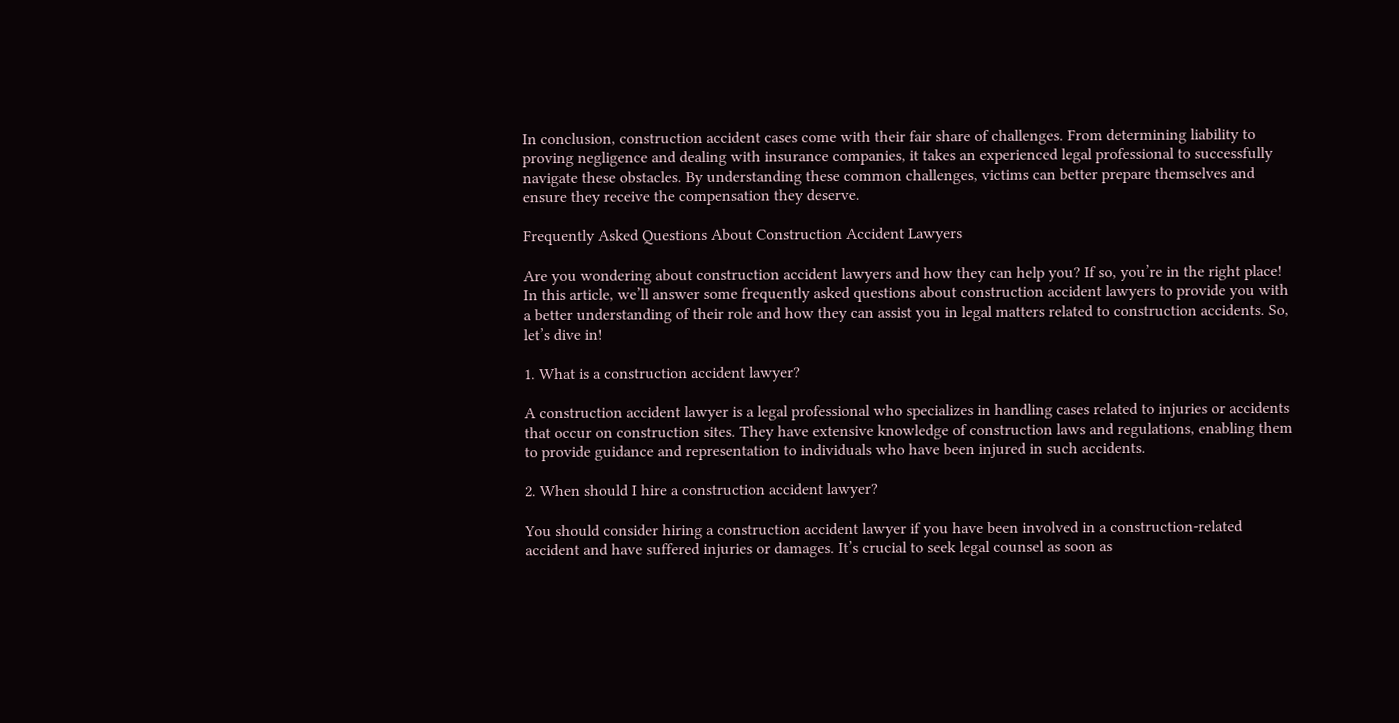In conclusion, construction accident cases come with their fair share of challenges. From determining liability to proving negligence and dealing with insurance companies, it takes an experienced legal professional to successfully navigate these obstacles. By understanding these common challenges, victims can better prepare themselves and ensure they receive the compensation they deserve.

Frequently Asked Questions About Construction Accident Lawyers

Are you wondering about construction accident lawyers and how they can help you? If so, you’re in the right place! In this article, we’ll answer some frequently asked questions about construction accident lawyers to provide you with a better understanding of their role and how they can assist you in legal matters related to construction accidents. So, let’s dive in!

1. What is a construction accident lawyer?

A construction accident lawyer is a legal professional who specializes in handling cases related to injuries or accidents that occur on construction sites. They have extensive knowledge of construction laws and regulations, enabling them to provide guidance and representation to individuals who have been injured in such accidents.

2. When should I hire a construction accident lawyer?

You should consider hiring a construction accident lawyer if you have been involved in a construction-related accident and have suffered injuries or damages. It’s crucial to seek legal counsel as soon as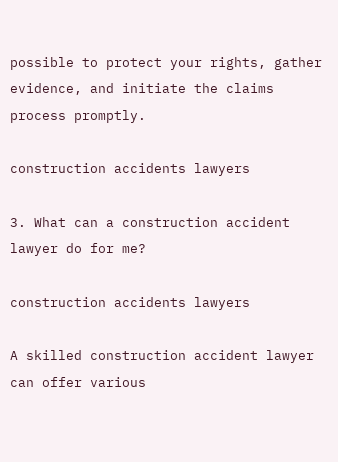possible to protect your rights, gather evidence, and initiate the claims process promptly.

construction accidents lawyers

3. What can a construction accident lawyer do for me?

construction accidents lawyers

A skilled construction accident lawyer can offer various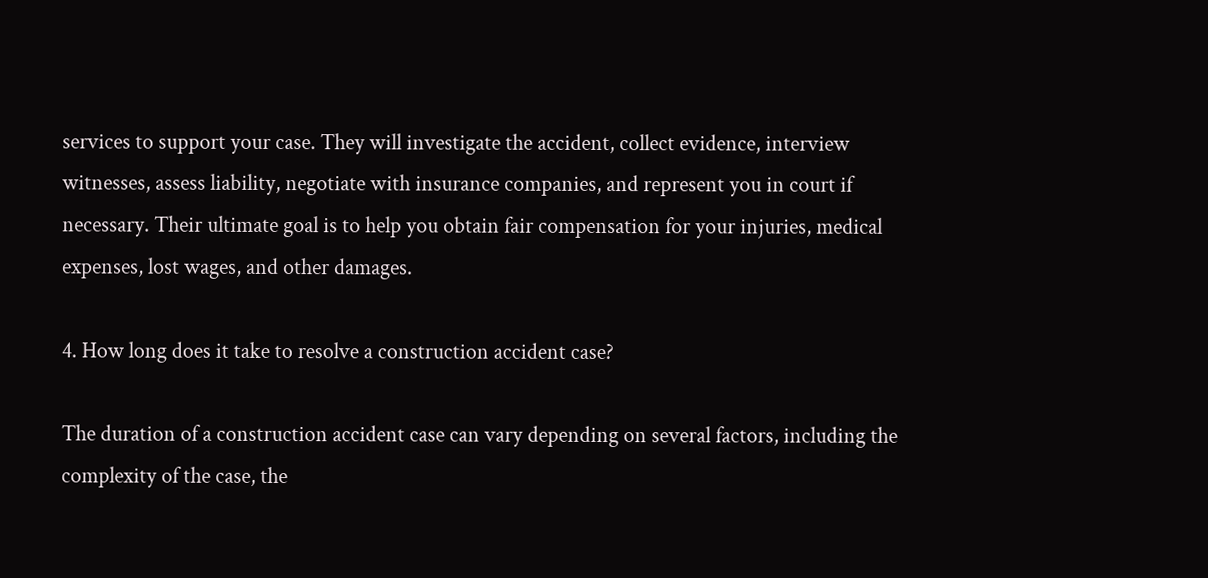services to support your case. They will investigate the accident, collect evidence, interview witnesses, assess liability, negotiate with insurance companies, and represent you in court if necessary. Their ultimate goal is to help you obtain fair compensation for your injuries, medical expenses, lost wages, and other damages.

4. How long does it take to resolve a construction accident case?

The duration of a construction accident case can vary depending on several factors, including the complexity of the case, the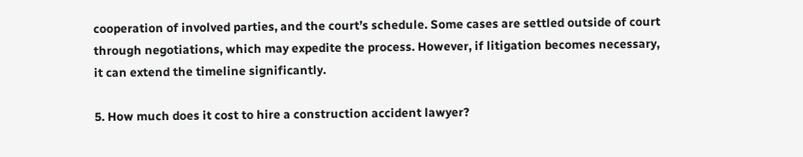cooperation of involved parties, and the court’s schedule. Some cases are settled outside of court through negotiations, which may expedite the process. However, if litigation becomes necessary, it can extend the timeline significantly.

5. How much does it cost to hire a construction accident lawyer?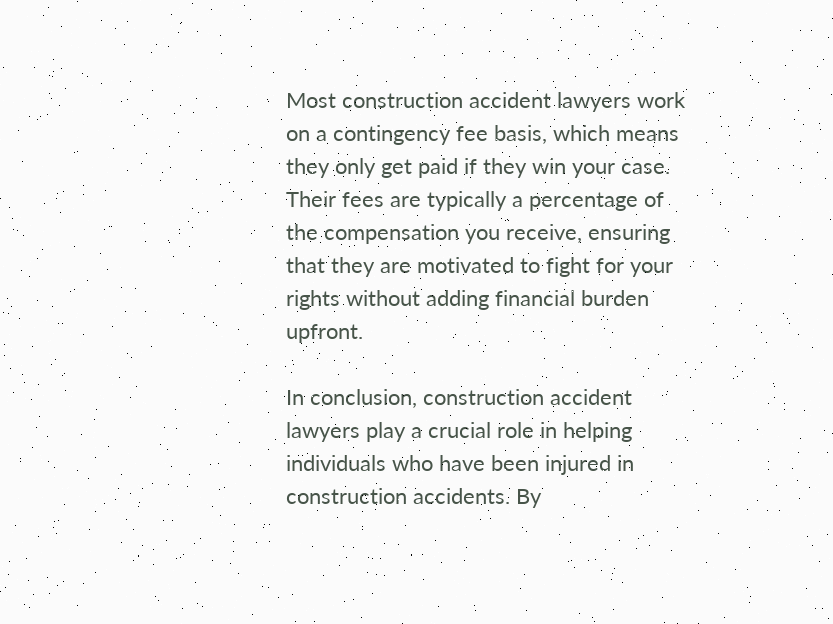Most construction accident lawyers work on a contingency fee basis, which means they only get paid if they win your case. Their fees are typically a percentage of the compensation you receive, ensuring that they are motivated to fight for your rights without adding financial burden upfront.

In conclusion, construction accident lawyers play a crucial role in helping individuals who have been injured in construction accidents. By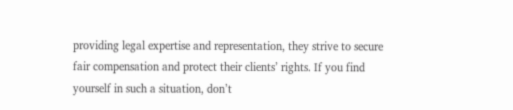providing legal expertise and representation, they strive to secure fair compensation and protect their clients’ rights. If you find yourself in such a situation, don’t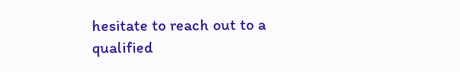hesitate to reach out to a qualified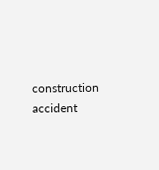construction accident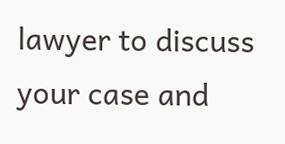lawyer to discuss your case and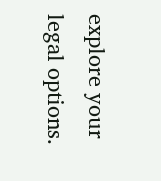explore your legal options.